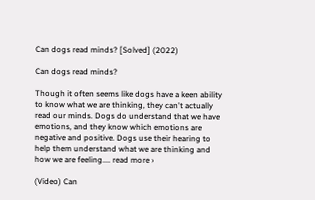Can dogs read minds? [Solved] (2022)

Can dogs read minds?

Though it often seems like dogs have a keen ability to know what we are thinking, they can't actually read our minds. Dogs do understand that we have emotions, and they know which emotions are negative and positive. Dogs use their hearing to help them understand what we are thinking and how we are feeling.... read more ›

(Video) Can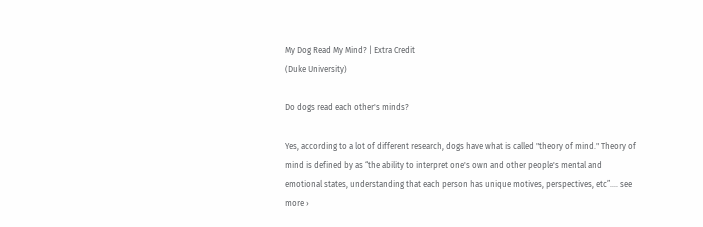My Dog Read My Mind? | Extra Credit
(Duke University)

Do dogs read each other's minds?

Yes, according to a lot of different research, dogs have what is called "theory of mind." Theory of mind is defined by as “the ability to interpret one's own and other people's mental and emotional states, understanding that each person has unique motives, perspectives, etc”.... see more ›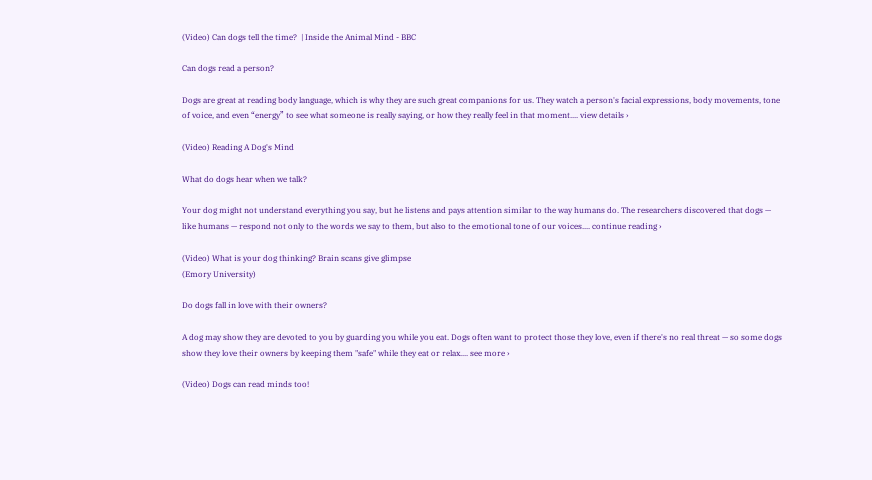(Video) Can dogs tell the time?  | Inside the Animal Mind - BBC

Can dogs read a person?

Dogs are great at reading body language, which is why they are such great companions for us. They watch a person's facial expressions, body movements, tone of voice, and even “energy” to see what someone is really saying, or how they really feel in that moment.... view details ›

(Video) Reading A Dog's Mind

What do dogs hear when we talk?

Your dog might not understand everything you say, but he listens and pays attention similar to the way humans do. The researchers discovered that dogs — like humans — respond not only to the words we say to them, but also to the emotional tone of our voices.... continue reading ›

(Video) What is your dog thinking? Brain scans give glimpse
(Emory University)

Do dogs fall in love with their owners?

A dog may show they are devoted to you by guarding you while you eat. Dogs often want to protect those they love, even if there's no real threat — so some dogs show they love their owners by keeping them "safe" while they eat or relax.... see more ›

(Video) Dogs can read minds too!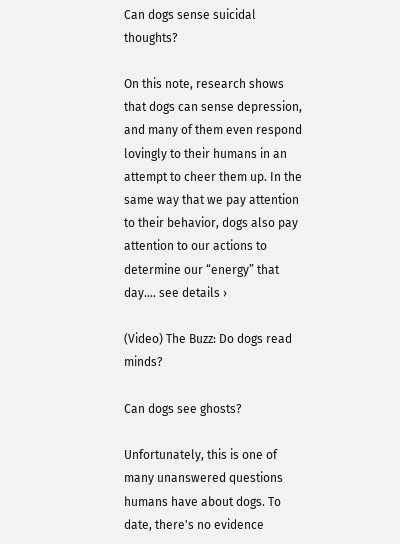Can dogs sense suicidal thoughts?

On this note, research shows that dogs can sense depression, and many of them even respond lovingly to their humans in an attempt to cheer them up. In the same way that we pay attention to their behavior, dogs also pay attention to our actions to determine our “energy” that day.... see details ›

(Video) The Buzz: Do dogs read minds?

Can dogs see ghosts?

Unfortunately, this is one of many unanswered questions humans have about dogs. To date, there's no evidence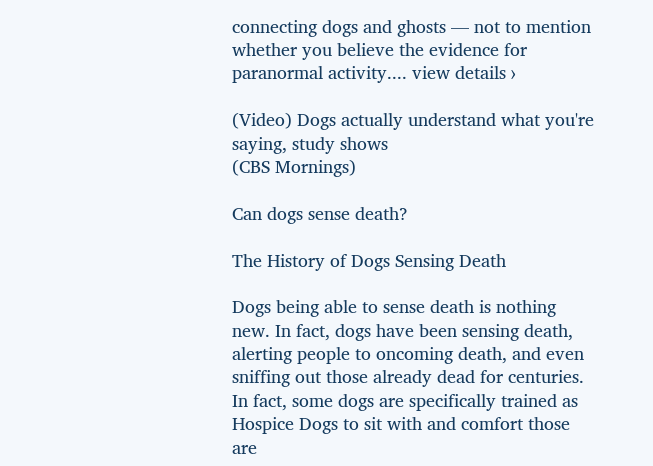connecting dogs and ghosts — not to mention whether you believe the evidence for paranormal activity.... view details ›

(Video) Dogs actually understand what you're saying, study shows
(CBS Mornings)

Can dogs sense death?

The History of Dogs Sensing Death

Dogs being able to sense death is nothing new. In fact, dogs have been sensing death, alerting people to oncoming death, and even sniffing out those already dead for centuries. In fact, some dogs are specifically trained as Hospice Dogs to sit with and comfort those are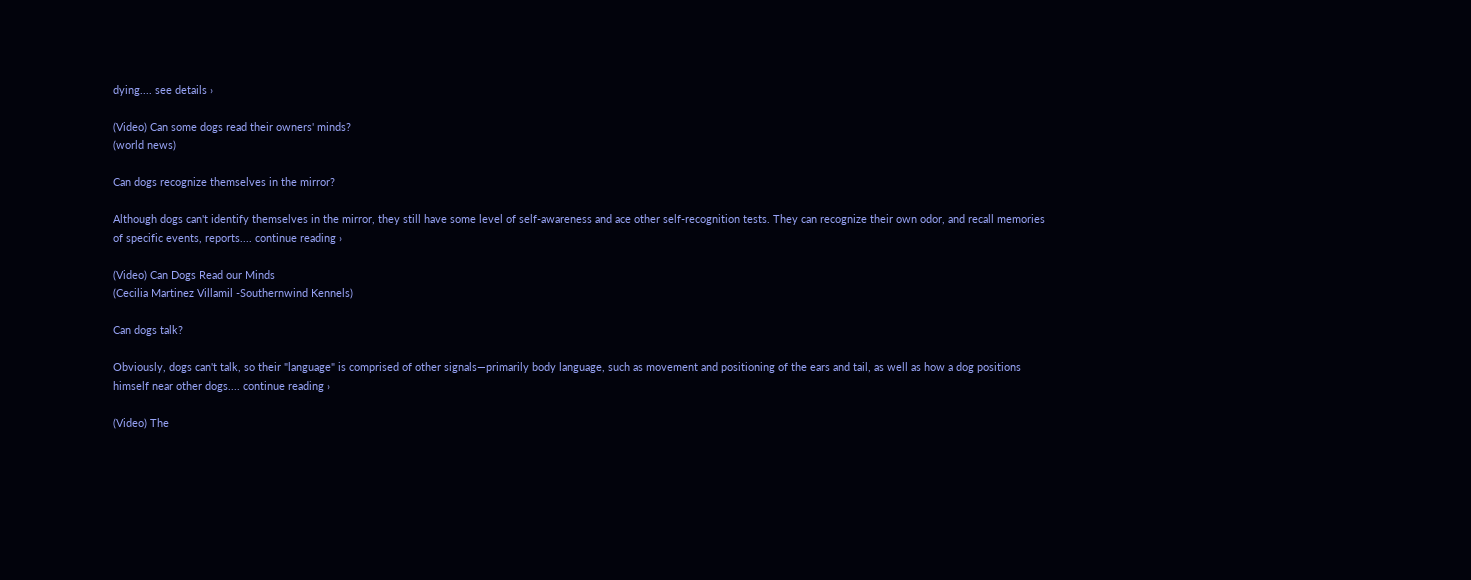dying.... see details ›

(Video) Can some dogs read their owners' minds?
(world news)

Can dogs recognize themselves in the mirror?

Although dogs can't identify themselves in the mirror, they still have some level of self-awareness and ace other self-recognition tests. They can recognize their own odor, and recall memories of specific events, reports.... continue reading ›

(Video) Can Dogs Read our Minds
(Cecilia Martinez Villamil -Southernwind Kennels)

Can dogs talk?

Obviously, dogs can't talk, so their "language" is comprised of other signals—primarily body language, such as movement and positioning of the ears and tail, as well as how a dog positions himself near other dogs.... continue reading ›

(Video) The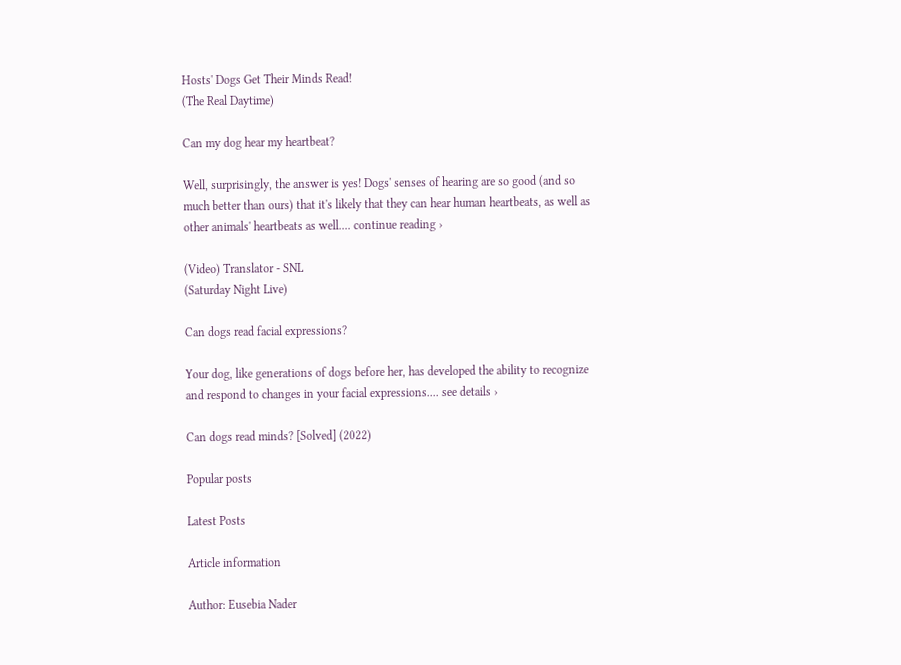Hosts' Dogs Get Their Minds Read!
(The Real Daytime)

Can my dog hear my heartbeat?

Well, surprisingly, the answer is yes! Dogs' senses of hearing are so good (and so much better than ours) that it's likely that they can hear human heartbeats, as well as other animals' heartbeats as well.... continue reading ›

(Video) Translator - SNL
(Saturday Night Live)

Can dogs read facial expressions?

Your dog, like generations of dogs before her, has developed the ability to recognize and respond to changes in your facial expressions.... see details ›

Can dogs read minds? [Solved] (2022)

Popular posts

Latest Posts

Article information

Author: Eusebia Nader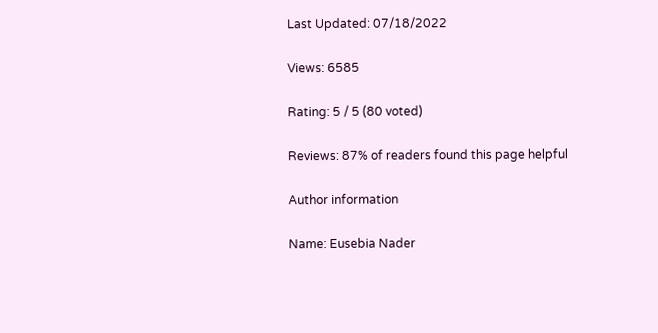Last Updated: 07/18/2022

Views: 6585

Rating: 5 / 5 (80 voted)

Reviews: 87% of readers found this page helpful

Author information

Name: Eusebia Nader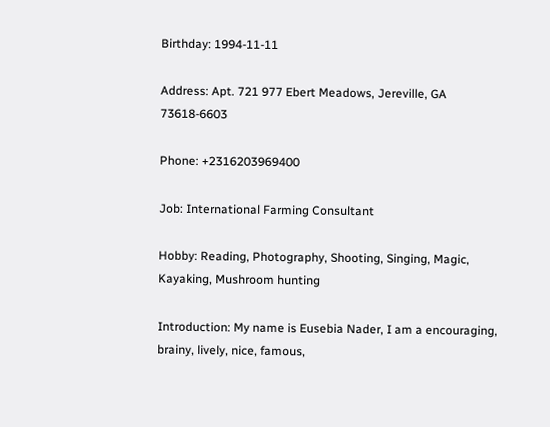Birthday: 1994-11-11

Address: Apt. 721 977 Ebert Meadows, Jereville, GA 73618-6603

Phone: +2316203969400

Job: International Farming Consultant

Hobby: Reading, Photography, Shooting, Singing, Magic, Kayaking, Mushroom hunting

Introduction: My name is Eusebia Nader, I am a encouraging, brainy, lively, nice, famous,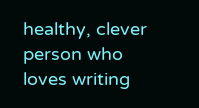healthy, clever person who loves writing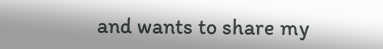and wants to share my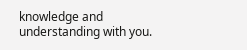knowledge and understanding with you.